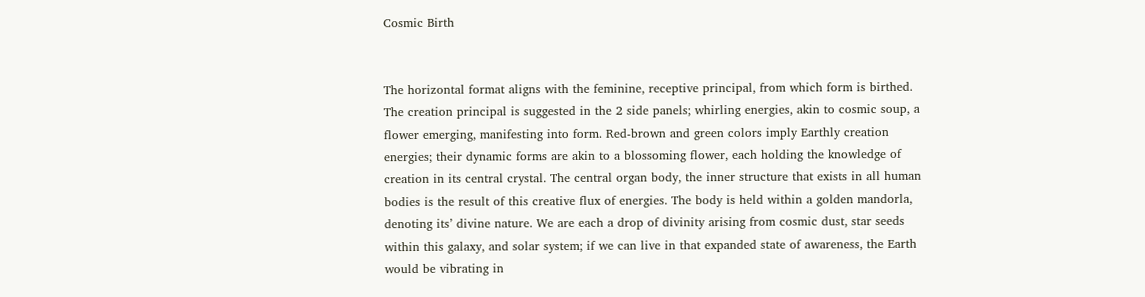Cosmic Birth


The horizontal format aligns with the feminine, receptive principal, from which form is birthed. The creation principal is suggested in the 2 side panels; whirling energies, akin to cosmic soup, a flower emerging, manifesting into form. Red-brown and green colors imply Earthly creation energies; their dynamic forms are akin to a blossoming flower, each holding the knowledge of creation in its central crystal. The central organ body, the inner structure that exists in all human bodies is the result of this creative flux of energies. The body is held within a golden mandorla, denoting its’ divine nature. We are each a drop of divinity arising from cosmic dust, star seeds within this galaxy, and solar system; if we can live in that expanded state of awareness, the Earth would be vibrating in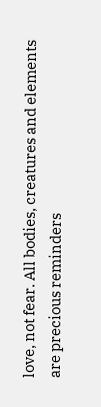love, not fear. All bodies, creatures and elements are precious reminders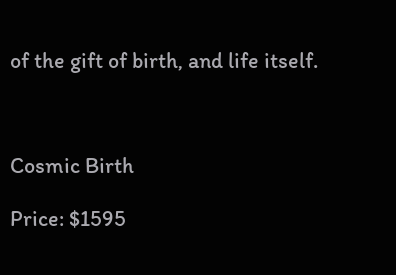of the gift of birth, and life itself.



Cosmic Birth

Price: $1595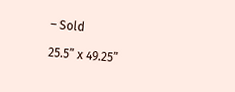– Sold

25.5” x 49.25”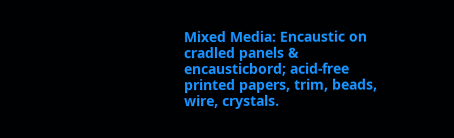Mixed Media: Encaustic on cradled panels & encausticbord; acid-free printed papers, trim, beads, wire, crystals.